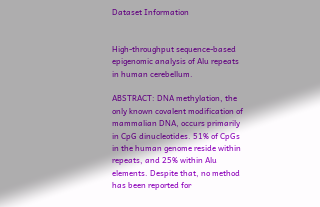Dataset Information


High-throughput sequence-based epigenomic analysis of Alu repeats in human cerebellum.

ABSTRACT: DNA methylation, the only known covalent modification of mammalian DNA, occurs primarily in CpG dinucleotides. 51% of CpGs in the human genome reside within repeats, and 25% within Alu elements. Despite that, no method has been reported for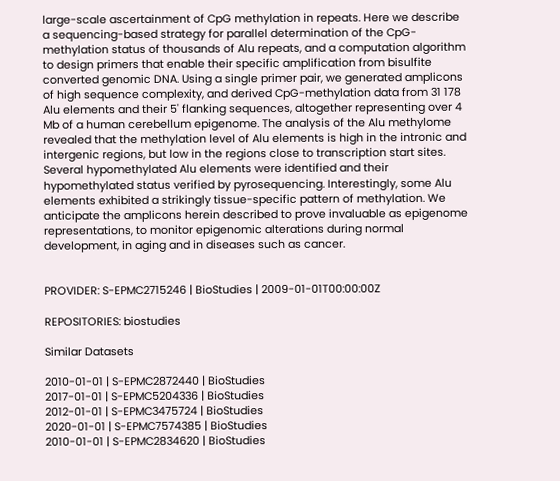large-scale ascertainment of CpG methylation in repeats. Here we describe a sequencing-based strategy for parallel determination of the CpG-methylation status of thousands of Alu repeats, and a computation algorithm to design primers that enable their specific amplification from bisulfite converted genomic DNA. Using a single primer pair, we generated amplicons of high sequence complexity, and derived CpG-methylation data from 31 178 Alu elements and their 5' flanking sequences, altogether representing over 4 Mb of a human cerebellum epigenome. The analysis of the Alu methylome revealed that the methylation level of Alu elements is high in the intronic and intergenic regions, but low in the regions close to transcription start sites. Several hypomethylated Alu elements were identified and their hypomethylated status verified by pyrosequencing. Interestingly, some Alu elements exhibited a strikingly tissue-specific pattern of methylation. We anticipate the amplicons herein described to prove invaluable as epigenome representations, to monitor epigenomic alterations during normal development, in aging and in diseases such as cancer.


PROVIDER: S-EPMC2715246 | BioStudies | 2009-01-01T00:00:00Z

REPOSITORIES: biostudies

Similar Datasets

2010-01-01 | S-EPMC2872440 | BioStudies
2017-01-01 | S-EPMC5204336 | BioStudies
2012-01-01 | S-EPMC3475724 | BioStudies
2020-01-01 | S-EPMC7574385 | BioStudies
2010-01-01 | S-EPMC2834620 | BioStudies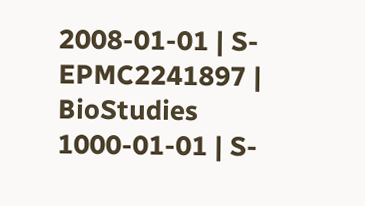2008-01-01 | S-EPMC2241897 | BioStudies
1000-01-01 | S-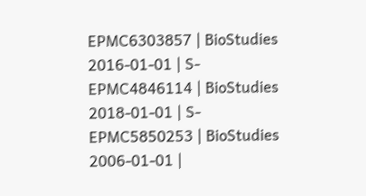EPMC6303857 | BioStudies
2016-01-01 | S-EPMC4846114 | BioStudies
2018-01-01 | S-EPMC5850253 | BioStudies
2006-01-01 |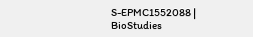S-EPMC1552088 | BioStudies